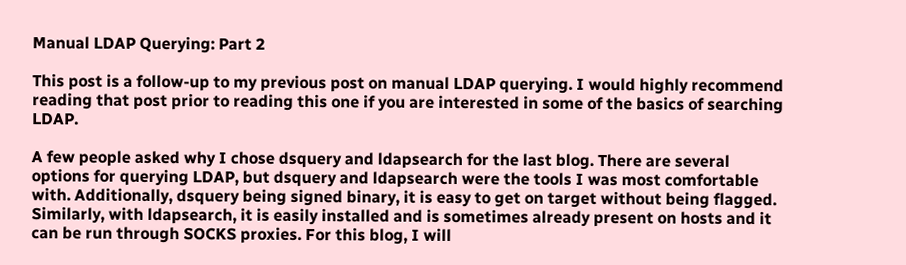Manual LDAP Querying: Part 2

This post is a follow-up to my previous post on manual LDAP querying. I would highly recommend reading that post prior to reading this one if you are interested in some of the basics of searching LDAP.

A few people asked why I chose dsquery and ldapsearch for the last blog. There are several options for querying LDAP, but dsquery and ldapsearch were the tools I was most comfortable with. Additionally, dsquery being signed binary, it is easy to get on target without being flagged. Similarly, with ldapsearch, it is easily installed and is sometimes already present on hosts and it can be run through SOCKS proxies. For this blog, I will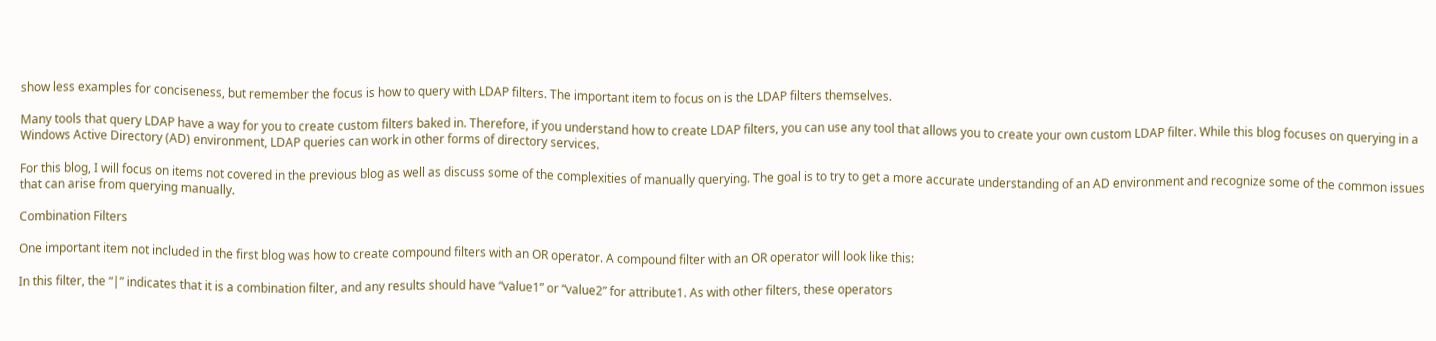show less examples for conciseness, but remember the focus is how to query with LDAP filters. The important item to focus on is the LDAP filters themselves.

Many tools that query LDAP have a way for you to create custom filters baked in. Therefore, if you understand how to create LDAP filters, you can use any tool that allows you to create your own custom LDAP filter. While this blog focuses on querying in a Windows Active Directory (AD) environment, LDAP queries can work in other forms of directory services.

For this blog, I will focus on items not covered in the previous blog as well as discuss some of the complexities of manually querying. The goal is to try to get a more accurate understanding of an AD environment and recognize some of the common issues that can arise from querying manually.

Combination Filters

One important item not included in the first blog was how to create compound filters with an OR operator. A compound filter with an OR operator will look like this:

In this filter, the “|” indicates that it is a combination filter, and any results should have “value1” or “value2” for attribute1. As with other filters, these operators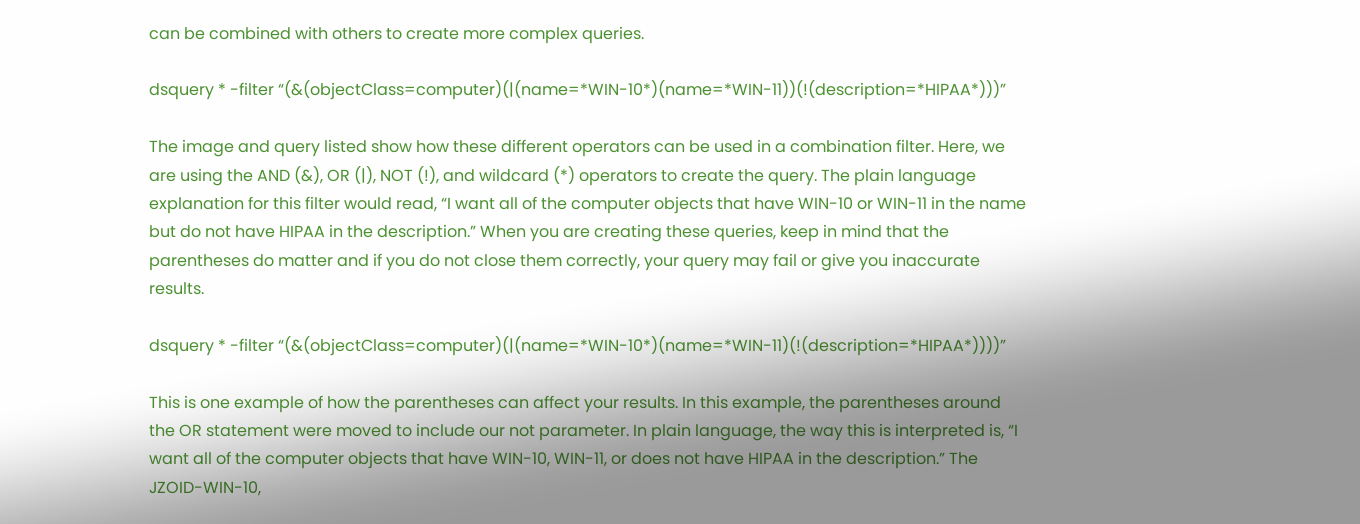can be combined with others to create more complex queries.

dsquery * -filter “(&(objectClass=computer)(|(name=*WIN-10*)(name=*WIN-11))(!(description=*HIPAA*)))”

The image and query listed show how these different operators can be used in a combination filter. Here, we are using the AND (&), OR (|), NOT (!), and wildcard (*) operators to create the query. The plain language explanation for this filter would read, “I want all of the computer objects that have WIN-10 or WIN-11 in the name but do not have HIPAA in the description.” When you are creating these queries, keep in mind that the parentheses do matter and if you do not close them correctly, your query may fail or give you inaccurate results.

dsquery * -filter “(&(objectClass=computer)(|(name=*WIN-10*)(name=*WIN-11)(!(description=*HIPAA*))))”

This is one example of how the parentheses can affect your results. In this example, the parentheses around the OR statement were moved to include our not parameter. In plain language, the way this is interpreted is, “I want all of the computer objects that have WIN-10, WIN-11, or does not have HIPAA in the description.” The JZOID-WIN-10,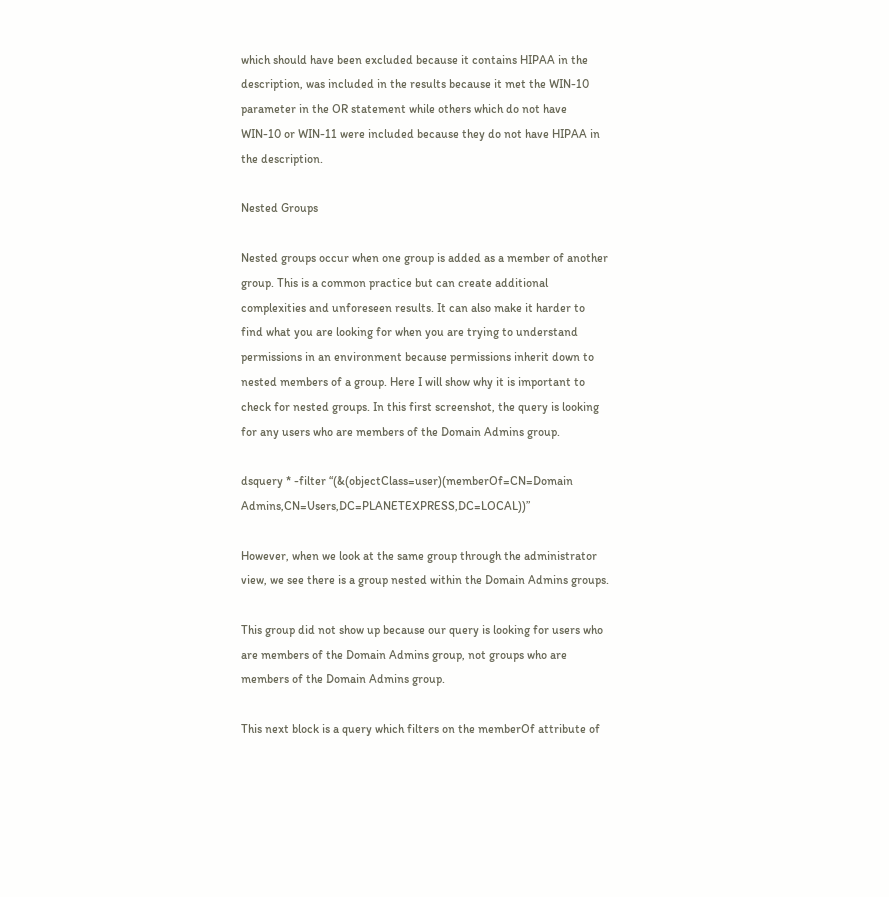which should have been excluded because it contains HIPAA in the description, was included in the results because it met the WIN-10 parameter in the OR statement while others which do not have WIN-10 or WIN-11 were included because they do not have HIPAA in the description.

Nested Groups

Nested groups occur when one group is added as a member of another group. This is a common practice but can create additional complexities and unforeseen results. It can also make it harder to find what you are looking for when you are trying to understand permissions in an environment because permissions inherit down to nested members of a group. Here I will show why it is important to check for nested groups. In this first screenshot, the query is looking for any users who are members of the Domain Admins group.

dsquery * -filter “(&(objectClass=user)(memberOf=CN=Domain Admins,CN=Users,DC=PLANETEXPRESS,DC=LOCAL))”

However, when we look at the same group through the administrator view, we see there is a group nested within the Domain Admins groups.

This group did not show up because our query is looking for users who are members of the Domain Admins group, not groups who are members of the Domain Admins group.

This next block is a query which filters on the memberOf attribute of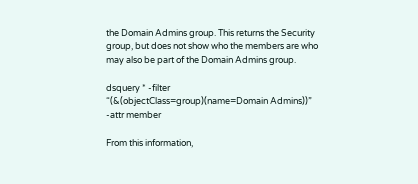the Domain Admins group. This returns the Security group, but does not show who the members are who may also be part of the Domain Admins group.

dsquery * -filter “(&(objectClass=group)(name=Domain Admins))” -attr member

From this information,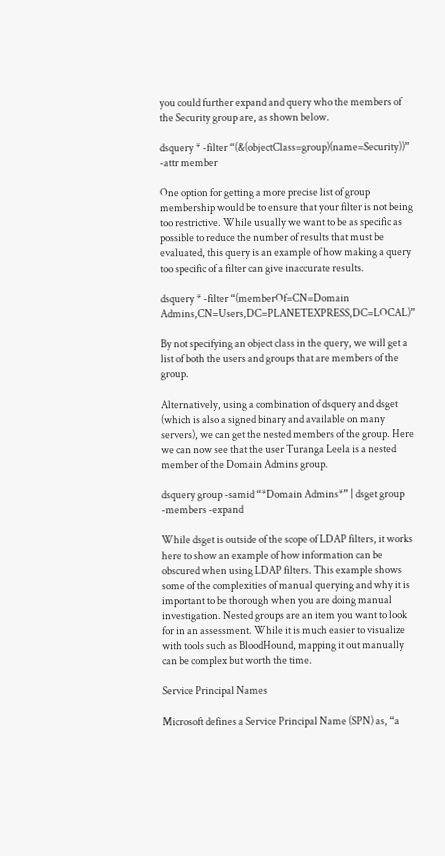you could further expand and query who the members of the Security group are, as shown below.

dsquery * -filter “(&(objectClass=group)(name=Security))” -attr member

One option for getting a more precise list of group membership would be to ensure that your filter is not being too restrictive. While usually we want to be as specific as possible to reduce the number of results that must be evaluated, this query is an example of how making a query too specific of a filter can give inaccurate results.

dsquery * -filter “(memberOf=CN=Domain Admins,CN=Users,DC=PLANETEXPRESS,DC=LOCAL)”

By not specifying an object class in the query, we will get a list of both the users and groups that are members of the group.

Alternatively, using a combination of dsquery and dsget (which is also a signed binary and available on many servers), we can get the nested members of the group. Here we can now see that the user Turanga Leela is a nested member of the Domain Admins group.

dsquery group -samid “*Domain Admins*” | dsget group -members -expand

While dsget is outside of the scope of LDAP filters, it works here to show an example of how information can be obscured when using LDAP filters. This example shows some of the complexities of manual querying and why it is important to be thorough when you are doing manual investigation. Nested groups are an item you want to look for in an assessment. While it is much easier to visualize with tools such as BloodHound, mapping it out manually can be complex but worth the time.

Service Principal Names

Microsoft defines a Service Principal Name (SPN) as, “a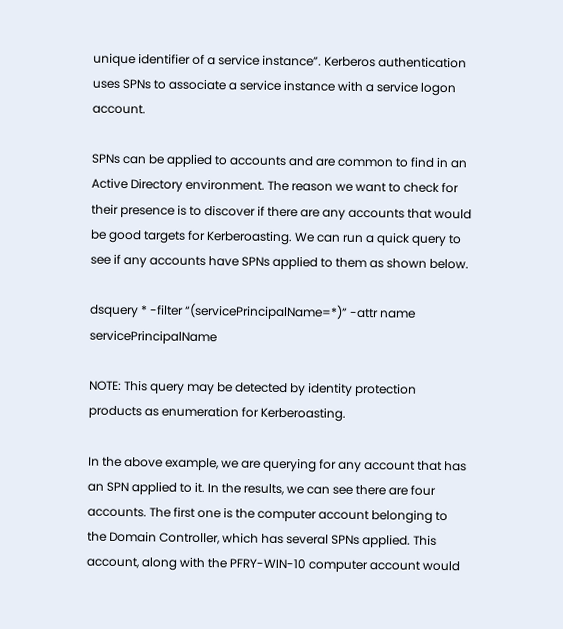unique identifier of a service instance”. Kerberos authentication uses SPNs to associate a service instance with a service logon account.

SPNs can be applied to accounts and are common to find in an Active Directory environment. The reason we want to check for their presence is to discover if there are any accounts that would be good targets for Kerberoasting. We can run a quick query to see if any accounts have SPNs applied to them as shown below.

dsquery * -filter “(servicePrincipalName=*)” -attr name servicePrincipalName

NOTE: This query may be detected by identity protection products as enumeration for Kerberoasting.

In the above example, we are querying for any account that has an SPN applied to it. In the results, we can see there are four accounts. The first one is the computer account belonging to the Domain Controller, which has several SPNs applied. This account, along with the PFRY-WIN-10 computer account would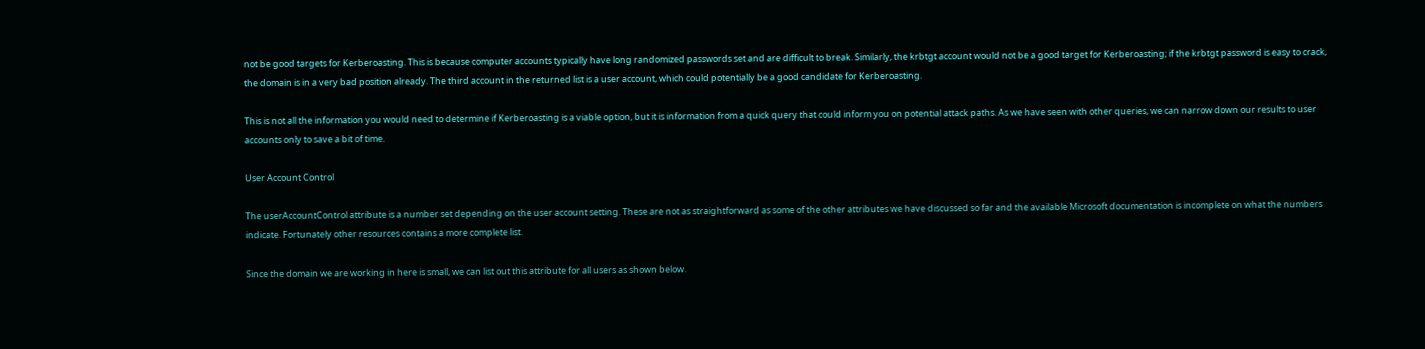not be good targets for Kerberoasting. This is because computer accounts typically have long randomized passwords set and are difficult to break. Similarly, the krbtgt account would not be a good target for Kerberoasting; if the krbtgt password is easy to crack, the domain is in a very bad position already. The third account in the returned list is a user account, which could potentially be a good candidate for Kerberoasting.

This is not all the information you would need to determine if Kerberoasting is a viable option, but it is information from a quick query that could inform you on potential attack paths. As we have seen with other queries, we can narrow down our results to user accounts only to save a bit of time.

User Account Control

The userAccountControl attribute is a number set depending on the user account setting. These are not as straightforward as some of the other attributes we have discussed so far and the available Microsoft documentation is incomplete on what the numbers indicate. Fortunately other resources contains a more complete list.

Since the domain we are working in here is small, we can list out this attribute for all users as shown below.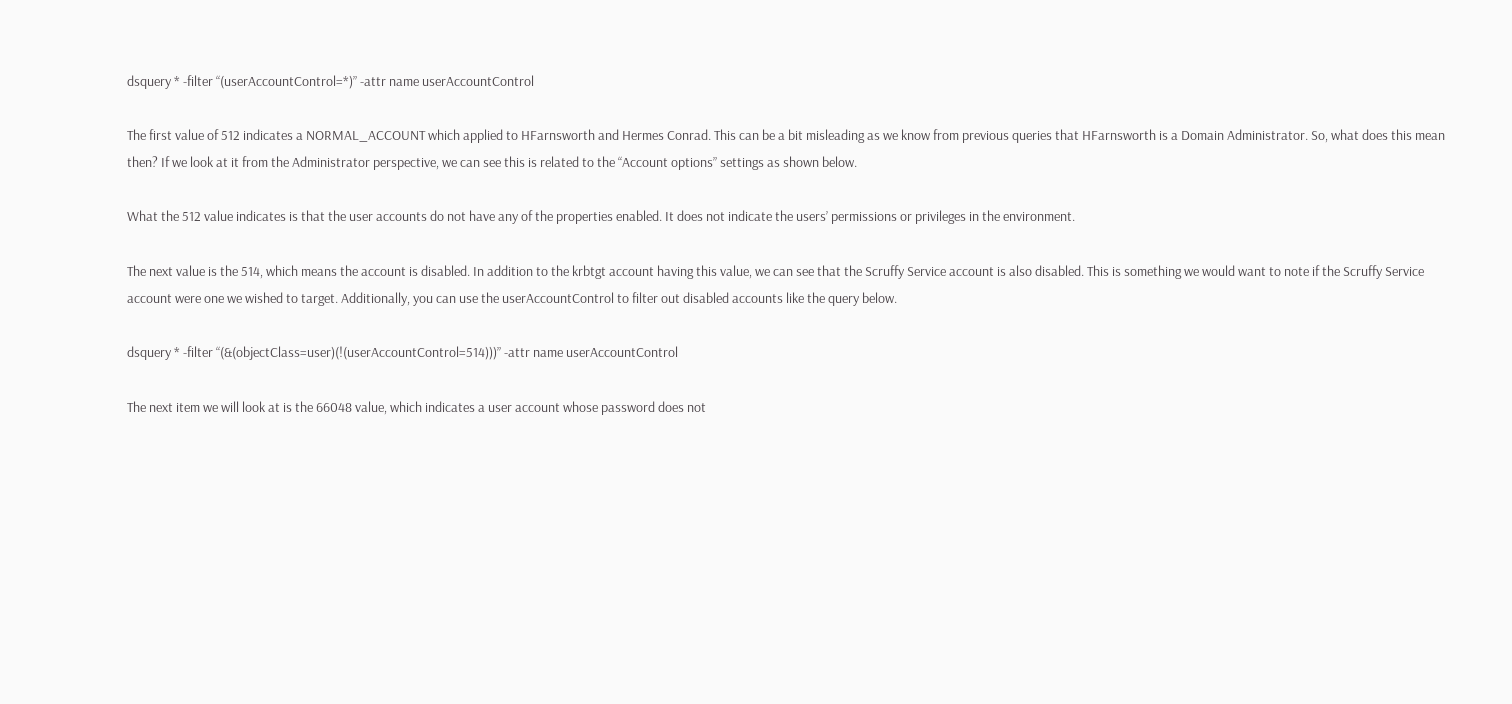dsquery * -filter “(userAccountControl=*)” -attr name userAccountControl

The first value of 512 indicates a NORMAL_ACCOUNT which applied to HFarnsworth and Hermes Conrad. This can be a bit misleading as we know from previous queries that HFarnsworth is a Domain Administrator. So, what does this mean then? If we look at it from the Administrator perspective, we can see this is related to the “Account options” settings as shown below.

What the 512 value indicates is that the user accounts do not have any of the properties enabled. It does not indicate the users’ permissions or privileges in the environment.

The next value is the 514, which means the account is disabled. In addition to the krbtgt account having this value, we can see that the Scruffy Service account is also disabled. This is something we would want to note if the Scruffy Service account were one we wished to target. Additionally, you can use the userAccountControl to filter out disabled accounts like the query below.

dsquery * -filter “(&(objectClass=user)(!(userAccountControl=514)))” -attr name userAccountControl

The next item we will look at is the 66048 value, which indicates a user account whose password does not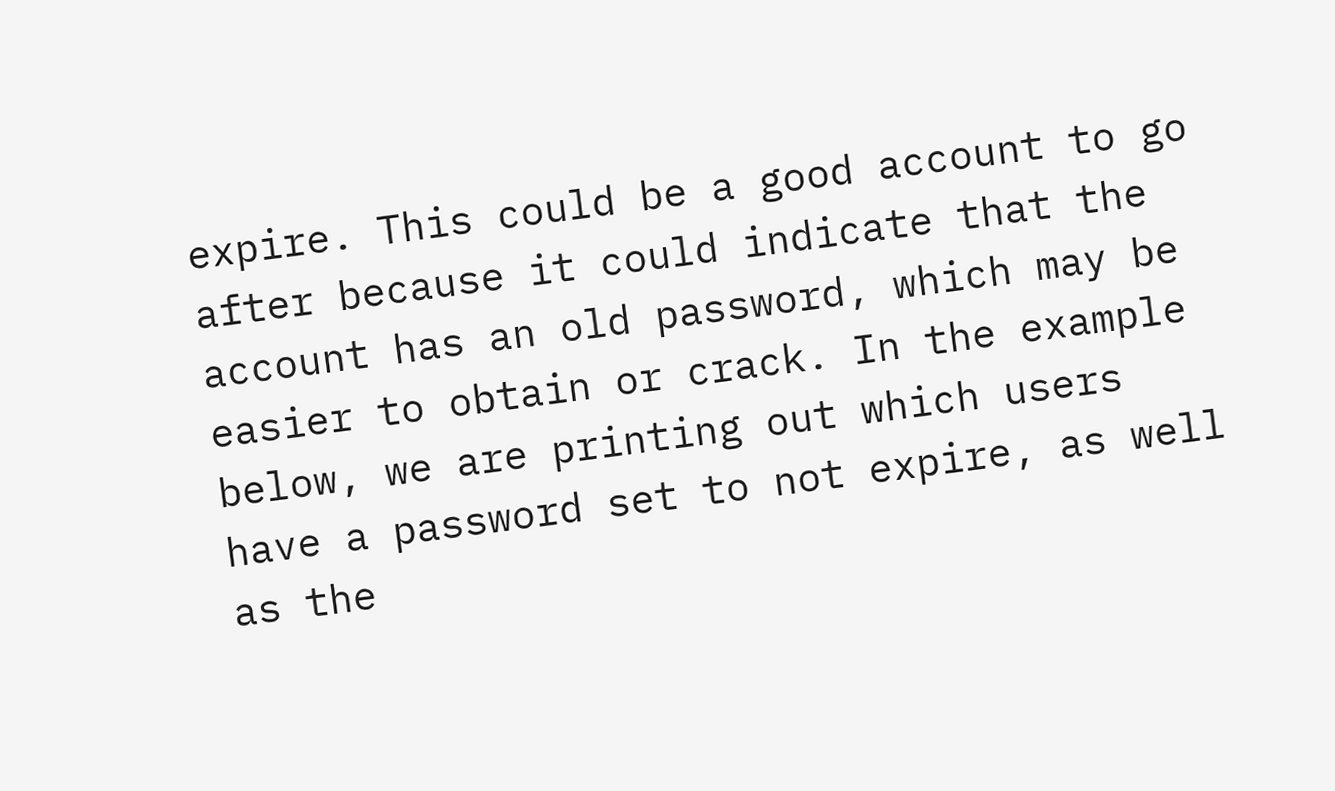expire. This could be a good account to go after because it could indicate that the account has an old password, which may be easier to obtain or crack. In the example below, we are printing out which users have a password set to not expire, as well as the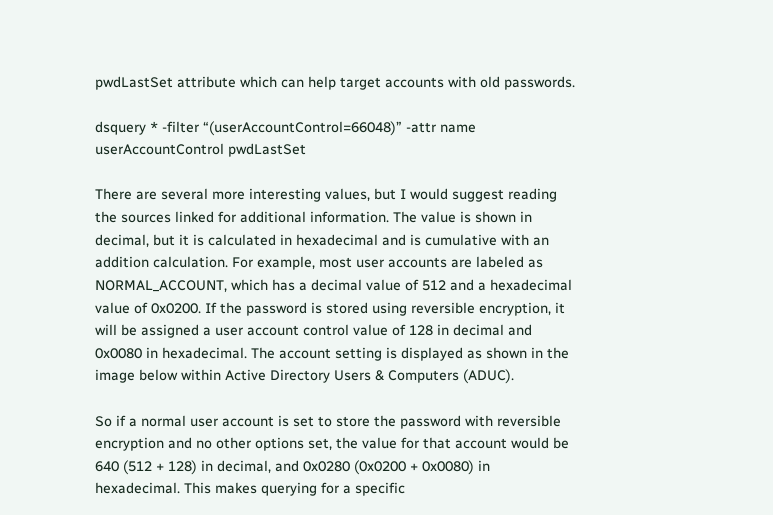pwdLastSet attribute which can help target accounts with old passwords.

dsquery * -filter “(userAccountControl=66048)” -attr name userAccountControl pwdLastSet

There are several more interesting values, but I would suggest reading the sources linked for additional information. The value is shown in decimal, but it is calculated in hexadecimal and is cumulative with an addition calculation. For example, most user accounts are labeled as NORMAL_ACCOUNT, which has a decimal value of 512 and a hexadecimal value of 0x0200. If the password is stored using reversible encryption, it will be assigned a user account control value of 128 in decimal and 0x0080 in hexadecimal. The account setting is displayed as shown in the image below within Active Directory Users & Computers (ADUC).

So if a normal user account is set to store the password with reversible encryption and no other options set, the value for that account would be 640 (512 + 128) in decimal, and 0x0280 (0x0200 + 0x0080) in hexadecimal. This makes querying for a specific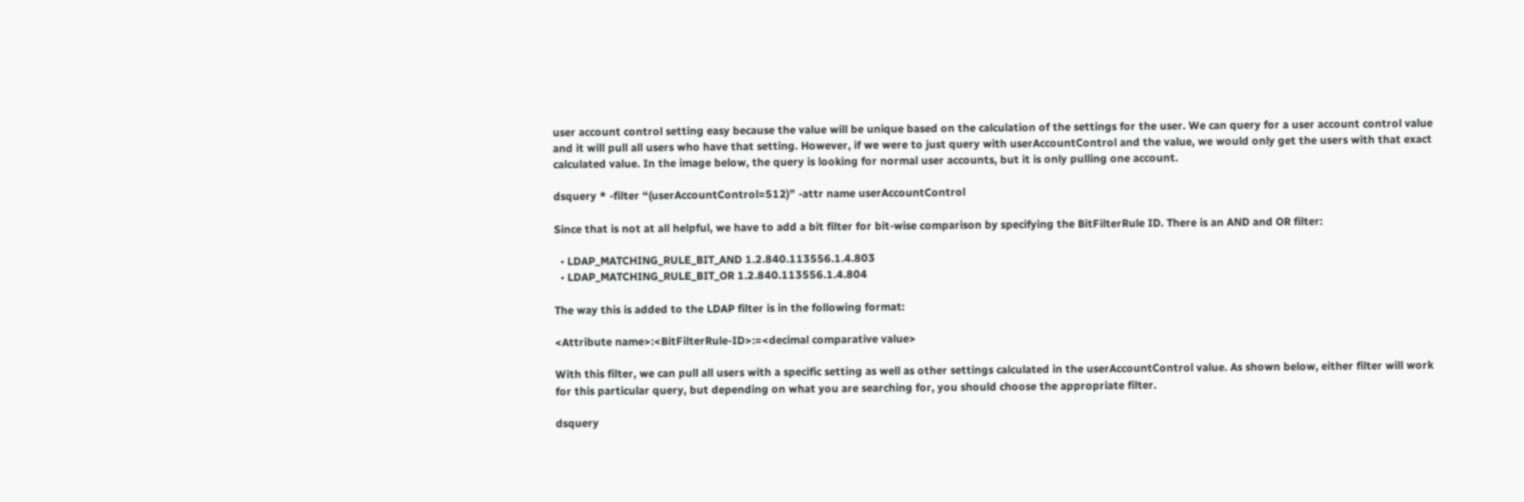user account control setting easy because the value will be unique based on the calculation of the settings for the user. We can query for a user account control value and it will pull all users who have that setting. However, if we were to just query with userAccountControl and the value, we would only get the users with that exact calculated value. In the image below, the query is looking for normal user accounts, but it is only pulling one account.

dsquery * -filter “(userAccountControl=512)” -attr name userAccountControl

Since that is not at all helpful, we have to add a bit filter for bit-wise comparison by specifying the BitFilterRule ID. There is an AND and OR filter:

  • LDAP_MATCHING_RULE_BIT_AND 1.2.840.113556.1.4.803
  • LDAP_MATCHING_RULE_BIT_OR 1.2.840.113556.1.4.804

The way this is added to the LDAP filter is in the following format:

<Attribute name>:<BitFilterRule-ID>:=<decimal comparative value>

With this filter, we can pull all users with a specific setting as well as other settings calculated in the userAccountControl value. As shown below, either filter will work for this particular query, but depending on what you are searching for, you should choose the appropriate filter.

dsquery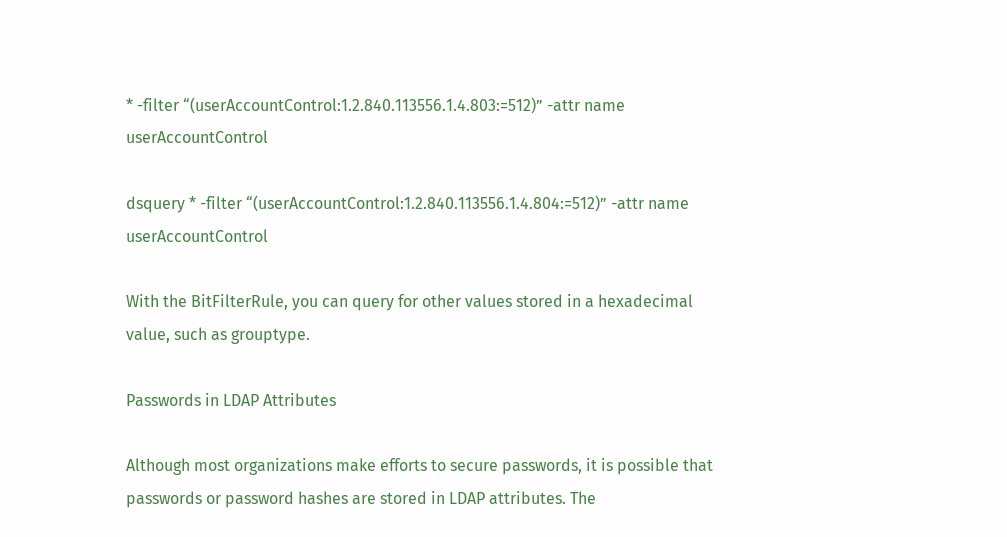* -filter “(userAccountControl:1.2.840.113556.1.4.803:=512)” -attr name userAccountControl

dsquery * -filter “(userAccountControl:1.2.840.113556.1.4.804:=512)” -attr name userAccountControl

With the BitFilterRule, you can query for other values stored in a hexadecimal value, such as grouptype.

Passwords in LDAP Attributes

Although most organizations make efforts to secure passwords, it is possible that passwords or password hashes are stored in LDAP attributes. The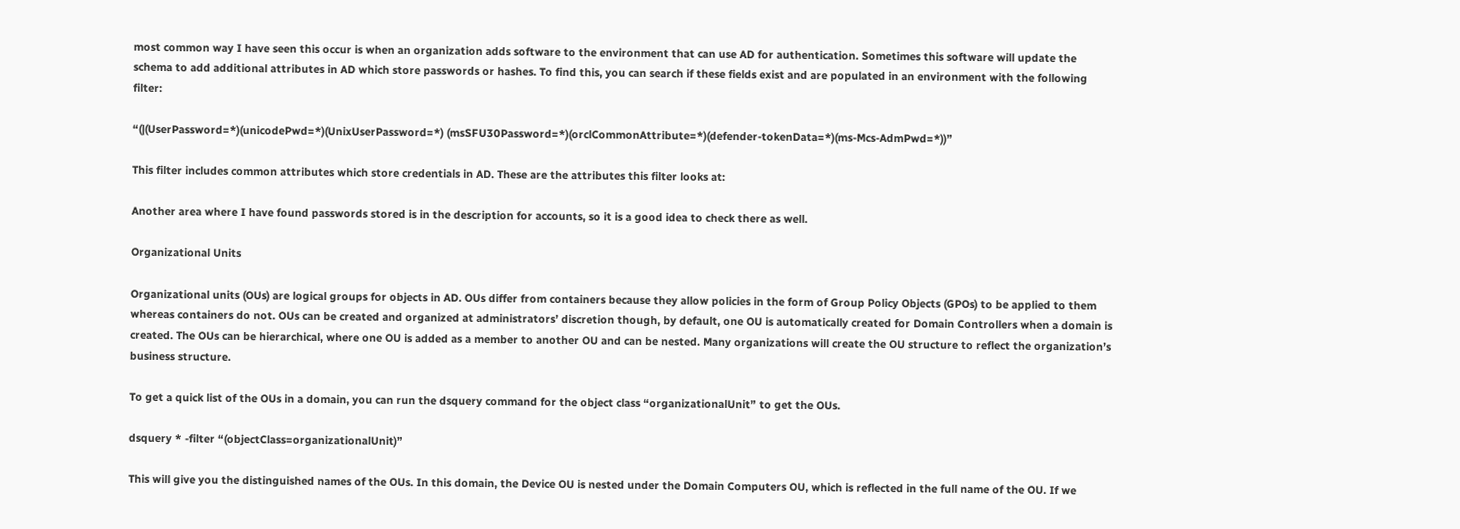most common way I have seen this occur is when an organization adds software to the environment that can use AD for authentication. Sometimes this software will update the schema to add additional attributes in AD which store passwords or hashes. To find this, you can search if these fields exist and are populated in an environment with the following filter:

“(|(UserPassword=*)(unicodePwd=*)(UnixUserPassword=*) (msSFU30Password=*)(orclCommonAttribute=*)(defender-tokenData=*)(ms-Mcs-AdmPwd=*))”

This filter includes common attributes which store credentials in AD. These are the attributes this filter looks at:

Another area where I have found passwords stored is in the description for accounts, so it is a good idea to check there as well.

Organizational Units

Organizational units (OUs) are logical groups for objects in AD. OUs differ from containers because they allow policies in the form of Group Policy Objects (GPOs) to be applied to them whereas containers do not. OUs can be created and organized at administrators’ discretion though, by default, one OU is automatically created for Domain Controllers when a domain is created. The OUs can be hierarchical, where one OU is added as a member to another OU and can be nested. Many organizations will create the OU structure to reflect the organization’s business structure.

To get a quick list of the OUs in a domain, you can run the dsquery command for the object class “organizationalUnit” to get the OUs.

dsquery * -filter “(objectClass=organizationalUnit)”

This will give you the distinguished names of the OUs. In this domain, the Device OU is nested under the Domain Computers OU, which is reflected in the full name of the OU. If we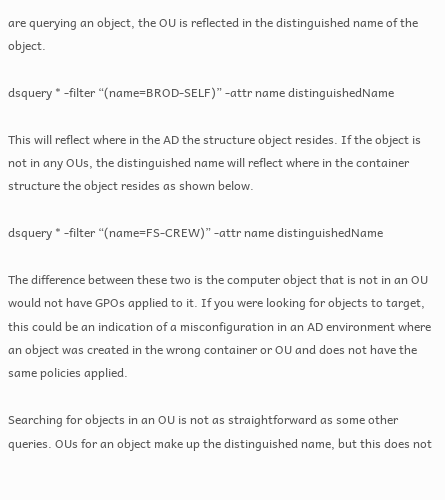are querying an object, the OU is reflected in the distinguished name of the object.

dsquery * -filter “(name=BROD-SELF)” -attr name distinguishedName

This will reflect where in the AD the structure object resides. If the object is not in any OUs, the distinguished name will reflect where in the container structure the object resides as shown below.

dsquery * -filter “(name=FS-CREW)” -attr name distinguishedName

The difference between these two is the computer object that is not in an OU would not have GPOs applied to it. If you were looking for objects to target, this could be an indication of a misconfiguration in an AD environment where an object was created in the wrong container or OU and does not have the same policies applied.

Searching for objects in an OU is not as straightforward as some other queries. OUs for an object make up the distinguished name, but this does not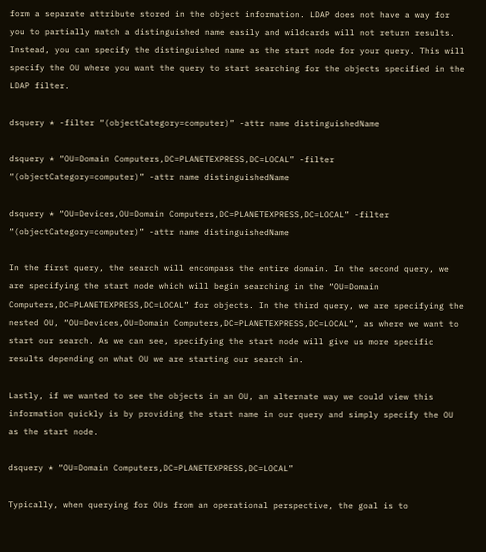form a separate attribute stored in the object information. LDAP does not have a way for you to partially match a distinguished name easily and wildcards will not return results. Instead, you can specify the distinguished name as the start node for your query. This will specify the OU where you want the query to start searching for the objects specified in the LDAP filter.

dsquery * -filter “(objectCategory=computer)” -attr name distinguishedName

dsquery * “OU=Domain Computers,DC=PLANETEXPRESS,DC=LOCAL” -filter “(objectCategory=computer)” -attr name distinguishedName

dsquery * “OU=Devices,OU=Domain Computers,DC=PLANETEXPRESS,DC=LOCAL” -filter “(objectCategory=computer)” -attr name distinguishedName

In the first query, the search will encompass the entire domain. In the second query, we are specifying the start node which will begin searching in the “OU=Domain Computers,DC=PLANETEXPRESS,DC=LOCAL” for objects. In the third query, we are specifying the nested OU, “OU=Devices,OU=Domain Computers,DC=PLANETEXPRESS,DC=LOCAL”, as where we want to start our search. As we can see, specifying the start node will give us more specific results depending on what OU we are starting our search in.

Lastly, if we wanted to see the objects in an OU, an alternate way we could view this information quickly is by providing the start name in our query and simply specify the OU as the start node.

dsquery * “OU=Domain Computers,DC=PLANETEXPRESS,DC=LOCAL”

Typically, when querying for OUs from an operational perspective, the goal is to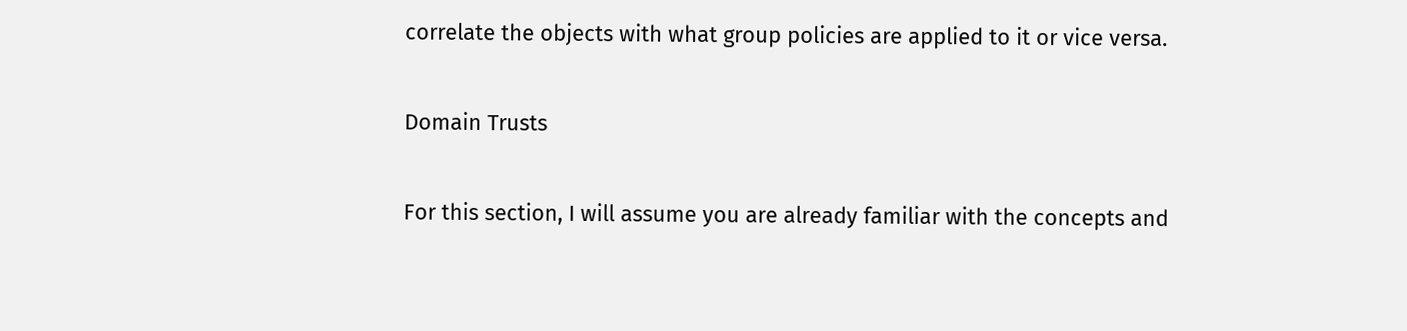correlate the objects with what group policies are applied to it or vice versa.

Domain Trusts

For this section, I will assume you are already familiar with the concepts and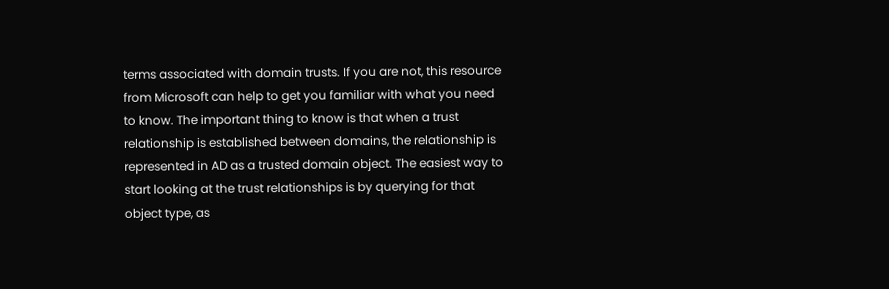terms associated with domain trusts. If you are not, this resource from Microsoft can help to get you familiar with what you need to know. The important thing to know is that when a trust relationship is established between domains, the relationship is represented in AD as a trusted domain object. The easiest way to start looking at the trust relationships is by querying for that object type, as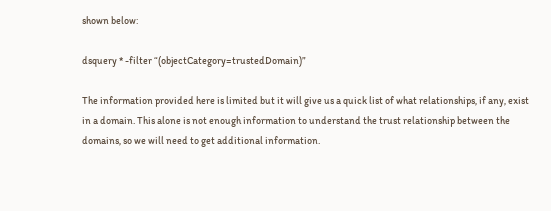shown below:

dsquery * -filter “(objectCategory=trustedDomain)”

The information provided here is limited but it will give us a quick list of what relationships, if any, exist in a domain. This alone is not enough information to understand the trust relationship between the domains, so we will need to get additional information.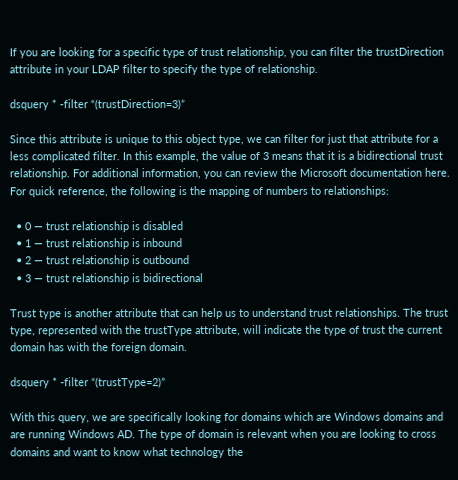If you are looking for a specific type of trust relationship, you can filter the trustDirection attribute in your LDAP filter to specify the type of relationship.

dsquery * -filter “(trustDirection=3)”

Since this attribute is unique to this object type, we can filter for just that attribute for a less complicated filter. In this example, the value of 3 means that it is a bidirectional trust relationship. For additional information, you can review the Microsoft documentation here. For quick reference, the following is the mapping of numbers to relationships:

  • 0 — trust relationship is disabled
  • 1 — trust relationship is inbound
  • 2 — trust relationship is outbound
  • 3 — trust relationship is bidirectional

Trust type is another attribute that can help us to understand trust relationships. The trust type, represented with the trustType attribute, will indicate the type of trust the current domain has with the foreign domain.

dsquery * -filter “(trustType=2)”

With this query, we are specifically looking for domains which are Windows domains and are running Windows AD. The type of domain is relevant when you are looking to cross domains and want to know what technology the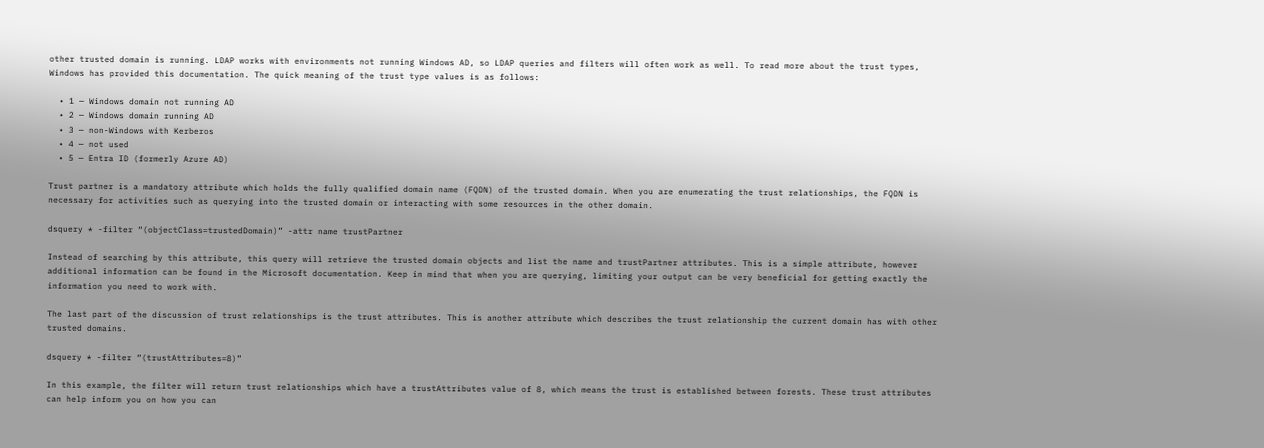other trusted domain is running. LDAP works with environments not running Windows AD, so LDAP queries and filters will often work as well. To read more about the trust types, Windows has provided this documentation. The quick meaning of the trust type values is as follows:

  • 1 — Windows domain not running AD
  • 2 — Windows domain running AD
  • 3 — non-Windows with Kerberos
  • 4 — not used
  • 5 — Entra ID (formerly Azure AD)

Trust partner is a mandatory attribute which holds the fully qualified domain name (FQDN) of the trusted domain. When you are enumerating the trust relationships, the FQDN is necessary for activities such as querying into the trusted domain or interacting with some resources in the other domain.

dsquery * -filter “(objectClass=trustedDomain)” -attr name trustPartner

Instead of searching by this attribute, this query will retrieve the trusted domain objects and list the name and trustPartner attributes. This is a simple attribute, however additional information can be found in the Microsoft documentation. Keep in mind that when you are querying, limiting your output can be very beneficial for getting exactly the information you need to work with.

The last part of the discussion of trust relationships is the trust attributes. This is another attribute which describes the trust relationship the current domain has with other trusted domains.

dsquery * -filter “(trustAttributes=8)”

In this example, the filter will return trust relationships which have a trustAttributes value of 8, which means the trust is established between forests. These trust attributes can help inform you on how you can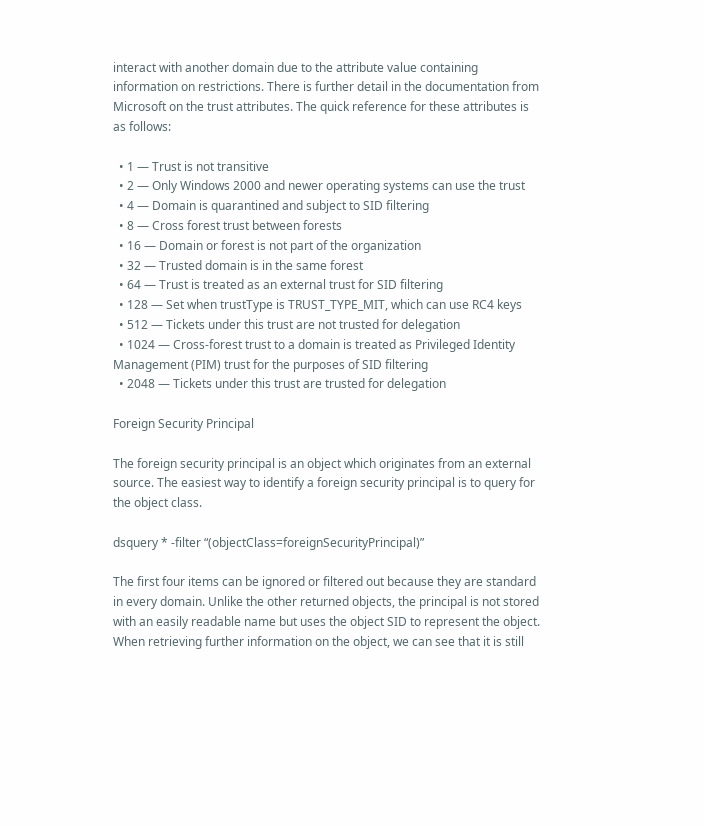interact with another domain due to the attribute value containing information on restrictions. There is further detail in the documentation from Microsoft on the trust attributes. The quick reference for these attributes is as follows:

  • 1 — Trust is not transitive
  • 2 — Only Windows 2000 and newer operating systems can use the trust
  • 4 — Domain is quarantined and subject to SID filtering
  • 8 — Cross forest trust between forests
  • 16 — Domain or forest is not part of the organization
  • 32 — Trusted domain is in the same forest
  • 64 — Trust is treated as an external trust for SID filtering
  • 128 — Set when trustType is TRUST_TYPE_MIT, which can use RC4 keys
  • 512 — Tickets under this trust are not trusted for delegation
  • 1024 — Cross-forest trust to a domain is treated as Privileged Identity Management (PIM) trust for the purposes of SID filtering
  • 2048 — Tickets under this trust are trusted for delegation

Foreign Security Principal

The foreign security principal is an object which originates from an external source. The easiest way to identify a foreign security principal is to query for the object class.

dsquery * -filter “(objectClass=foreignSecurityPrincipal)”

The first four items can be ignored or filtered out because they are standard in every domain. Unlike the other returned objects, the principal is not stored with an easily readable name but uses the object SID to represent the object. When retrieving further information on the object, we can see that it is still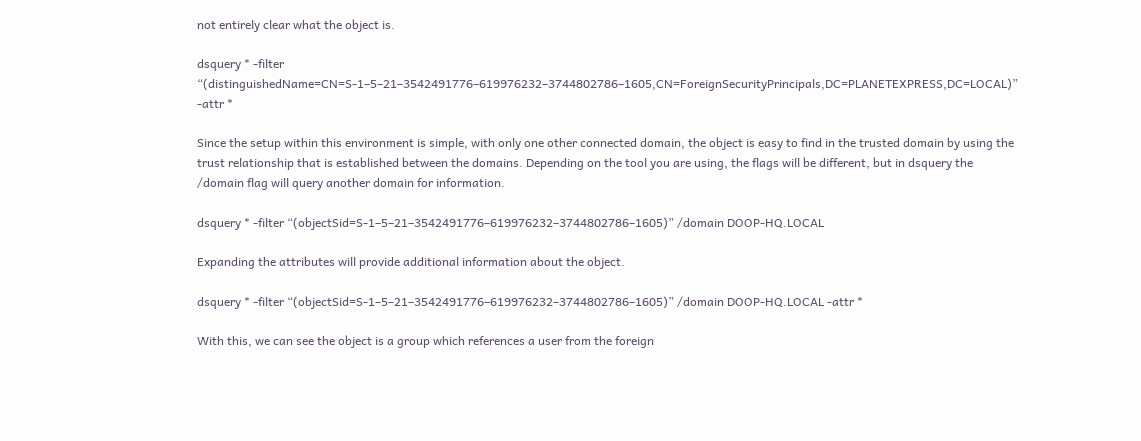not entirely clear what the object is.

dsquery * -filter “(distinguishedName=CN=S-1–5–21–3542491776–619976232–3744802786–1605,CN=ForeignSecurityPrincipals,DC=PLANETEXPRESS,DC=LOCAL)” -attr *

Since the setup within this environment is simple, with only one other connected domain, the object is easy to find in the trusted domain by using the trust relationship that is established between the domains. Depending on the tool you are using, the flags will be different, but in dsquery the /domain flag will query another domain for information.

dsquery * -filter “(objectSid=S-1–5–21–3542491776–619976232–3744802786–1605)” /domain DOOP-HQ.LOCAL

Expanding the attributes will provide additional information about the object.

dsquery * -filter “(objectSid=S-1–5–21–3542491776–619976232–3744802786–1605)” /domain DOOP-HQ.LOCAL -attr *

With this, we can see the object is a group which references a user from the foreign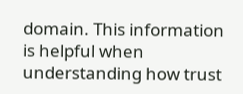domain. This information is helpful when understanding how trust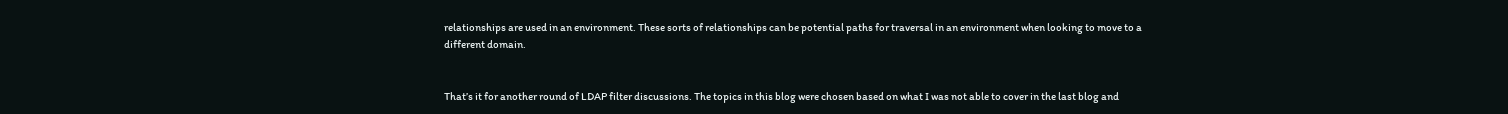relationships are used in an environment. These sorts of relationships can be potential paths for traversal in an environment when looking to move to a different domain.


That’s it for another round of LDAP filter discussions. The topics in this blog were chosen based on what I was not able to cover in the last blog and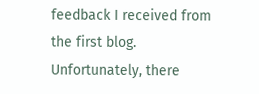feedback I received from the first blog. Unfortunately, there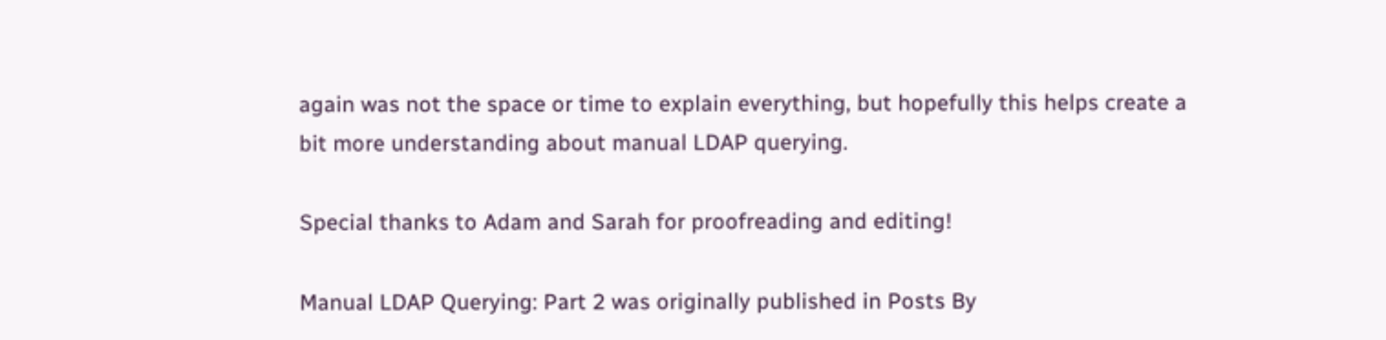again was not the space or time to explain everything, but hopefully this helps create a bit more understanding about manual LDAP querying.

Special thanks to Adam and Sarah for proofreading and editing!

Manual LDAP Querying: Part 2 was originally published in Posts By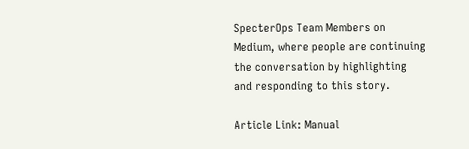SpecterOps Team Members on Medium, where people are continuing the conversation by highlighting and responding to this story.

Article Link: Manual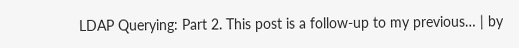LDAP Querying: Part 2. This post is a follow-up to my previous… | by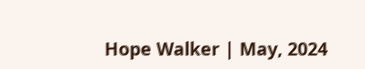Hope Walker | May, 2024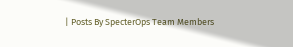| Posts By SpecterOps Team Members